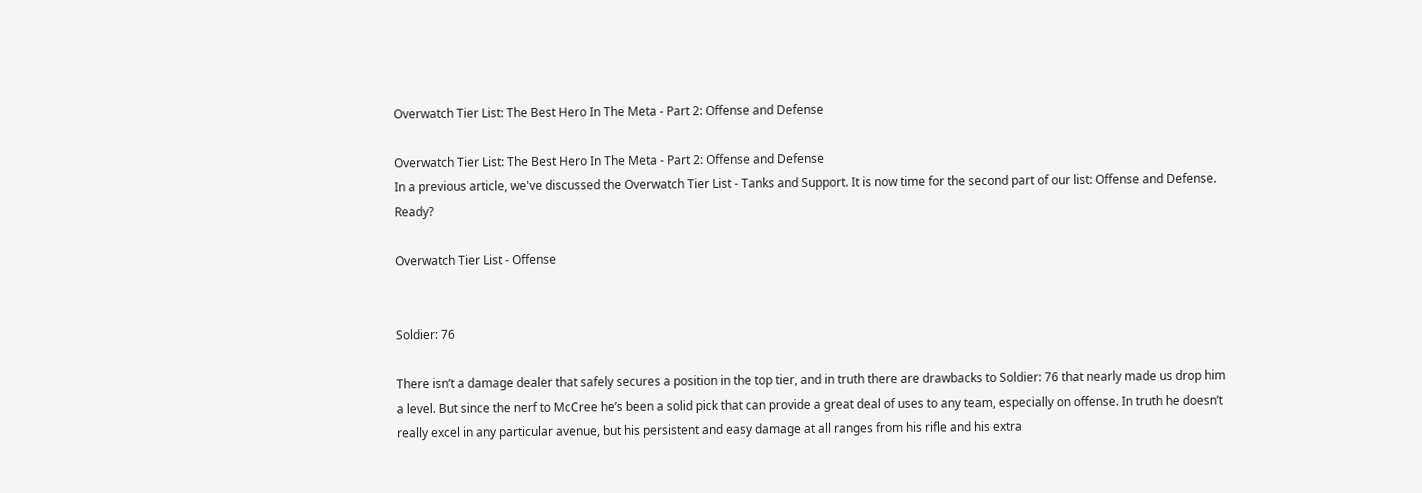Overwatch Tier List: The Best Hero In The Meta - Part 2: Offense and Defense

Overwatch Tier List: The Best Hero In The Meta - Part 2: Offense and Defense
In a previous article, we've discussed the Overwatch Tier List - Tanks and Support. It is now time for the second part of our list: Offense and Defense. Ready?

Overwatch Tier List - Offense


Soldier: 76

There isn’t a damage dealer that safely secures a position in the top tier, and in truth there are drawbacks to Soldier: 76 that nearly made us drop him a level. But since the nerf to McCree he’s been a solid pick that can provide a great deal of uses to any team, especially on offense. In truth he doesn’t really excel in any particular avenue, but his persistent and easy damage at all ranges from his rifle and his extra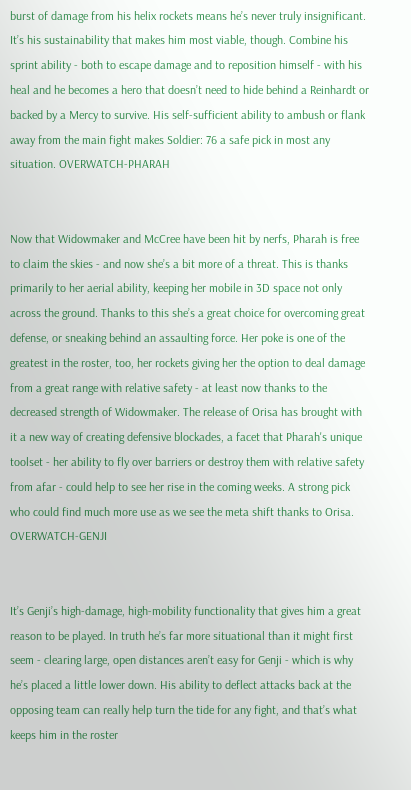burst of damage from his helix rockets means he’s never truly insignificant. It’s his sustainability that makes him most viable, though. Combine his sprint ability - both to escape damage and to reposition himself - with his heal and he becomes a hero that doesn’t need to hide behind a Reinhardt or backed by a Mercy to survive. His self-sufficient ability to ambush or flank away from the main fight makes Soldier: 76 a safe pick in most any situation. OVERWATCH-PHARAH


Now that Widowmaker and McCree have been hit by nerfs, Pharah is free to claim the skies - and now she’s a bit more of a threat. This is thanks primarily to her aerial ability, keeping her mobile in 3D space not only across the ground. Thanks to this she’s a great choice for overcoming great defense, or sneaking behind an assaulting force. Her poke is one of the greatest in the roster, too, her rockets giving her the option to deal damage from a great range with relative safety - at least now thanks to the decreased strength of Widowmaker. The release of Orisa has brought with it a new way of creating defensive blockades, a facet that Pharah's unique toolset - her ability to fly over barriers or destroy them with relative safety from afar - could help to see her rise in the coming weeks. A strong pick who could find much more use as we see the meta shift thanks to Orisa. OVERWATCH-GENJI


It’s Genji’s high-damage, high-mobility functionality that gives him a great reason to be played. In truth he’s far more situational than it might first seem - clearing large, open distances aren’t easy for Genji - which is why he’s placed a little lower down. His ability to deflect attacks back at the opposing team can really help turn the tide for any fight, and that’s what keeps him in the roster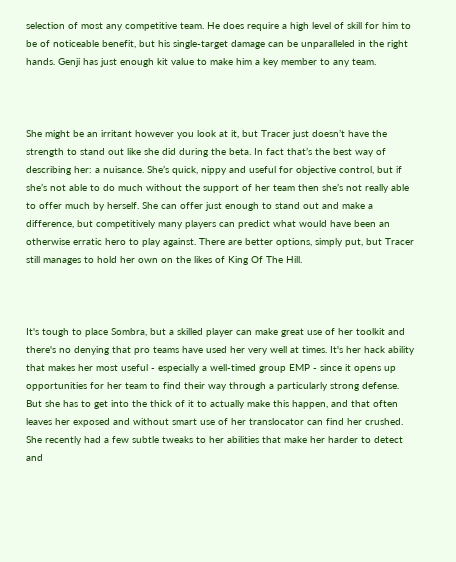selection of most any competitive team. He does require a high level of skill for him to be of noticeable benefit, but his single-target damage can be unparalleled in the right hands. Genji has just enough kit value to make him a key member to any team.



She might be an irritant however you look at it, but Tracer just doesn’t have the strength to stand out like she did during the beta. In fact that’s the best way of describing her: a nuisance. She’s quick, nippy and useful for objective control, but if she’s not able to do much without the support of her team then she’s not really able to offer much by herself. She can offer just enough to stand out and make a difference, but competitively many players can predict what would have been an otherwise erratic hero to play against. There are better options, simply put, but Tracer still manages to hold her own on the likes of King Of The Hill.



It's tough to place Sombra, but a skilled player can make great use of her toolkit and there's no denying that pro teams have used her very well at times. It's her hack ability that makes her most useful - especially a well-timed group EMP - since it opens up opportunities for her team to find their way through a particularly strong defense. But she has to get into the thick of it to actually make this happen, and that often leaves her exposed and without smart use of her translocator can find her crushed. She recently had a few subtle tweaks to her abilities that make her harder to detect and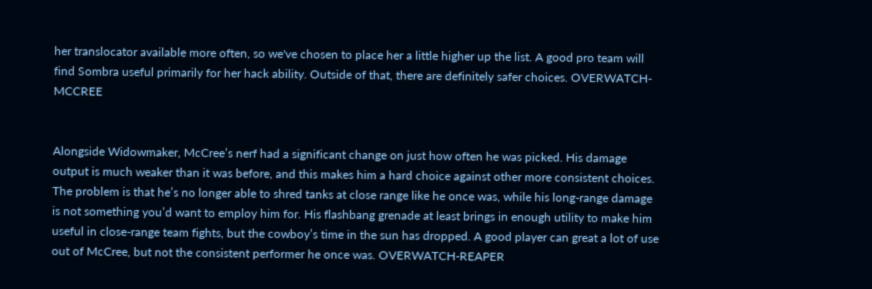her translocator available more often, so we've chosen to place her a little higher up the list. A good pro team will find Sombra useful primarily for her hack ability. Outside of that, there are definitely safer choices. OVERWATCH-MCCREE


Alongside Widowmaker, McCree’s nerf had a significant change on just how often he was picked. His damage output is much weaker than it was before, and this makes him a hard choice against other more consistent choices. The problem is that he’s no longer able to shred tanks at close range like he once was, while his long-range damage is not something you’d want to employ him for. His flashbang grenade at least brings in enough utility to make him useful in close-range team fights, but the cowboy’s time in the sun has dropped. A good player can great a lot of use out of McCree, but not the consistent performer he once was. OVERWATCH-REAPER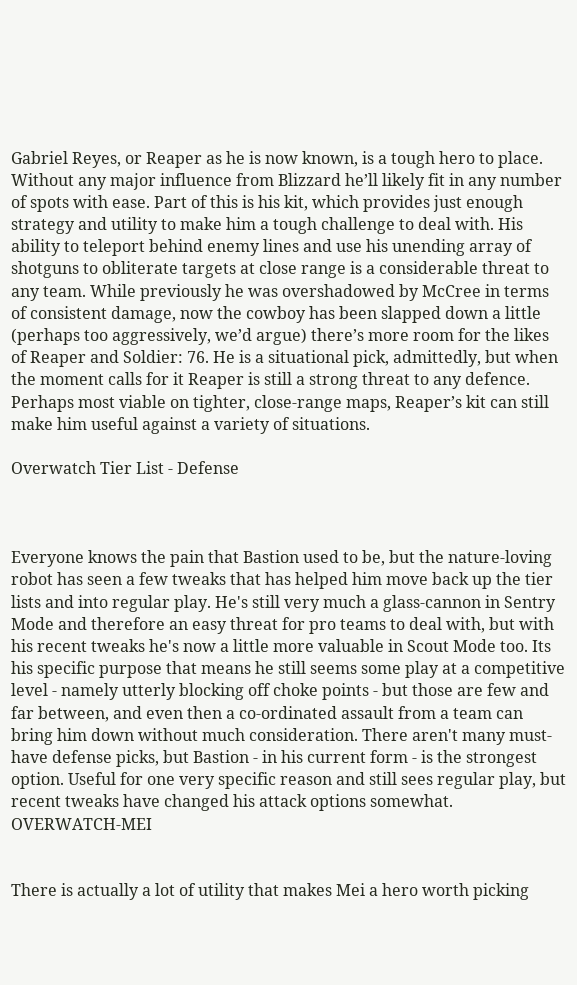Gabriel Reyes, or Reaper as he is now known, is a tough hero to place. Without any major influence from Blizzard he’ll likely fit in any number of spots with ease. Part of this is his kit, which provides just enough strategy and utility to make him a tough challenge to deal with. His ability to teleport behind enemy lines and use his unending array of shotguns to obliterate targets at close range is a considerable threat to any team. While previously he was overshadowed by McCree in terms of consistent damage, now the cowboy has been slapped down a little (perhaps too aggressively, we’d argue) there’s more room for the likes of Reaper and Soldier: 76. He is a situational pick, admittedly, but when the moment calls for it Reaper is still a strong threat to any defence. Perhaps most viable on tighter, close-range maps, Reaper’s kit can still make him useful against a variety of situations.

Overwatch Tier List - Defense



Everyone knows the pain that Bastion used to be, but the nature-loving robot has seen a few tweaks that has helped him move back up the tier lists and into regular play. He's still very much a glass-cannon in Sentry Mode and therefore an easy threat for pro teams to deal with, but with his recent tweaks he's now a little more valuable in Scout Mode too. Its his specific purpose that means he still seems some play at a competitive level - namely utterly blocking off choke points - but those are few and far between, and even then a co-ordinated assault from a team can bring him down without much consideration. There aren't many must-have defense picks, but Bastion - in his current form - is the strongest option. Useful for one very specific reason and still sees regular play, but recent tweaks have changed his attack options somewhat. OVERWATCH-MEI


There is actually a lot of utility that makes Mei a hero worth picking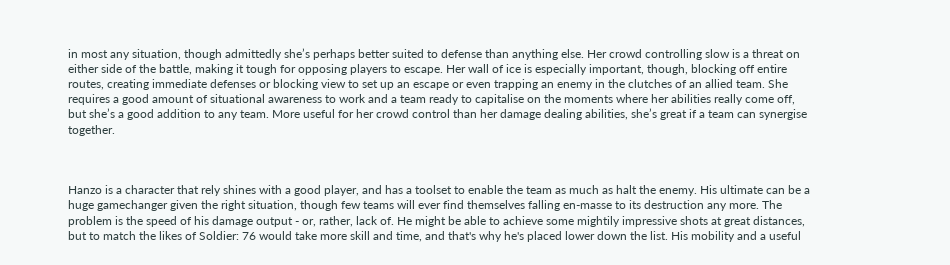in most any situation, though admittedly she’s perhaps better suited to defense than anything else. Her crowd controlling slow is a threat on either side of the battle, making it tough for opposing players to escape. Her wall of ice is especially important, though, blocking off entire routes, creating immediate defenses or blocking view to set up an escape or even trapping an enemy in the clutches of an allied team. She requires a good amount of situational awareness to work and a team ready to capitalise on the moments where her abilities really come off, but she’s a good addition to any team. More useful for her crowd control than her damage dealing abilities, she’s great if a team can synergise together.



Hanzo is a character that rely shines with a good player, and has a toolset to enable the team as much as halt the enemy. His ultimate can be a huge gamechanger given the right situation, though few teams will ever find themselves falling en-masse to its destruction any more. The problem is the speed of his damage output - or, rather, lack of. He might be able to achieve some mightily impressive shots at great distances, but to match the likes of Soldier: 76 would take more skill and time, and that's why he's placed lower down the list. His mobility and a useful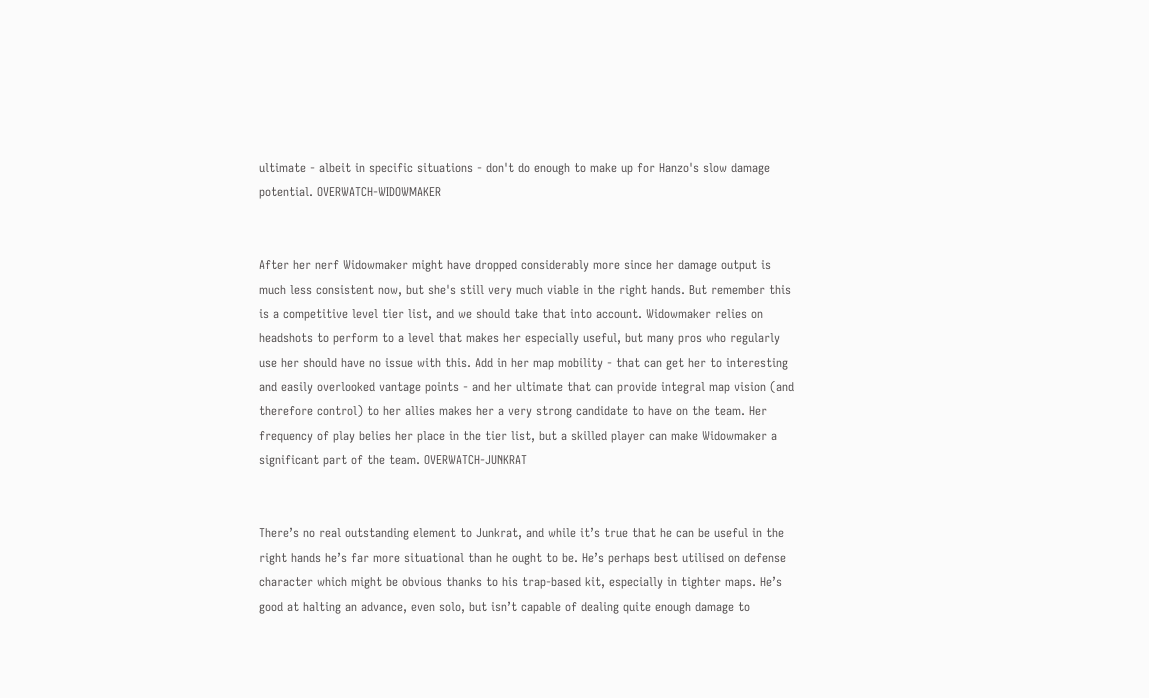ultimate - albeit in specific situations - don't do enough to make up for Hanzo's slow damage potential. OVERWATCH-WIDOWMAKER


After her nerf Widowmaker might have dropped considerably more since her damage output is much less consistent now, but she's still very much viable in the right hands. But remember this is a competitive level tier list, and we should take that into account. Widowmaker relies on headshots to perform to a level that makes her especially useful, but many pros who regularly use her should have no issue with this. Add in her map mobility - that can get her to interesting and easily overlooked vantage points - and her ultimate that can provide integral map vision (and therefore control) to her allies makes her a very strong candidate to have on the team. Her frequency of play belies her place in the tier list, but a skilled player can make Widowmaker a significant part of the team. OVERWATCH-JUNKRAT


There’s no real outstanding element to Junkrat, and while it’s true that he can be useful in the right hands he’s far more situational than he ought to be. He’s perhaps best utilised on defense character which might be obvious thanks to his trap-based kit, especially in tighter maps. He’s good at halting an advance, even solo, but isn’t capable of dealing quite enough damage to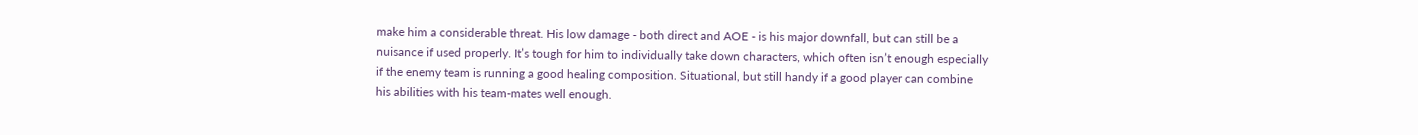make him a considerable threat. His low damage - both direct and AOE - is his major downfall, but can still be a nuisance if used properly. It’s tough for him to individually take down characters, which often isn’t enough especially if the enemy team is running a good healing composition. Situational, but still handy if a good player can combine his abilities with his team-mates well enough.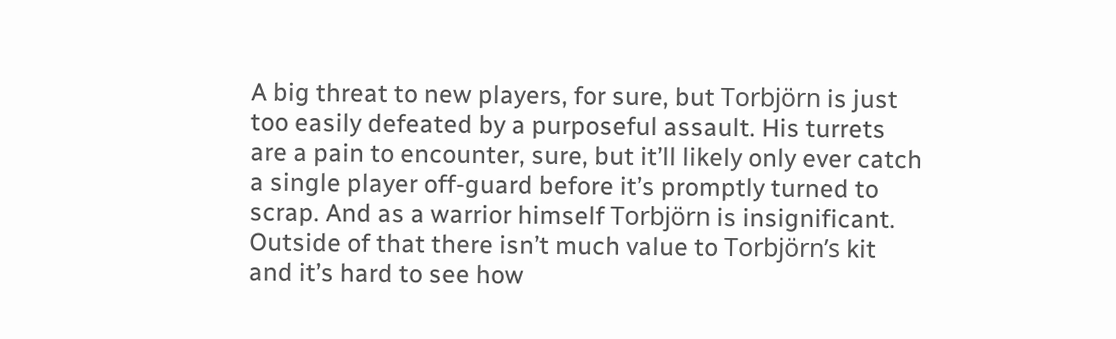A big threat to new players, for sure, but Torbjörn is just too easily defeated by a purposeful assault. His turrets are a pain to encounter, sure, but it’ll likely only ever catch a single player off-guard before it’s promptly turned to scrap. And as a warrior himself Torbjörn is insignificant. Outside of that there isn’t much value to Torbjörn’s kit and it’s hard to see how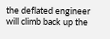the deflated engineer will climb back up the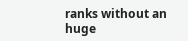ranks without an huge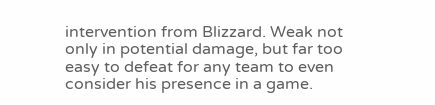intervention from Blizzard. Weak not only in potential damage, but far too easy to defeat for any team to even consider his presence in a game.